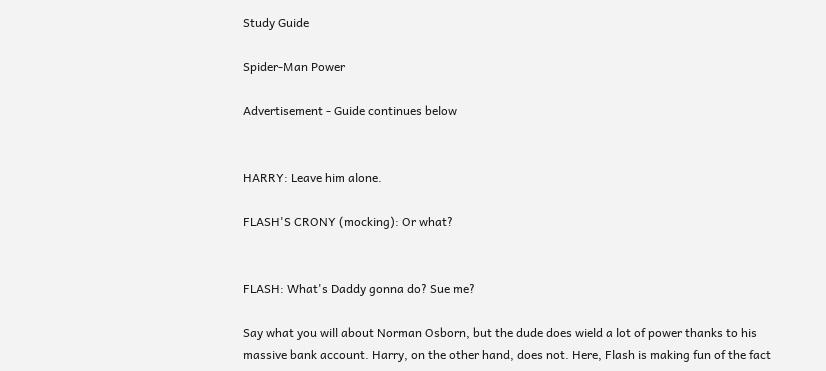Study Guide

Spider-Man Power

Advertisement - Guide continues below


HARRY: Leave him alone.

FLASH'S CRONY (mocking): Or what?


FLASH: What's Daddy gonna do? Sue me?

Say what you will about Norman Osborn, but the dude does wield a lot of power thanks to his massive bank account. Harry, on the other hand, does not. Here, Flash is making fun of the fact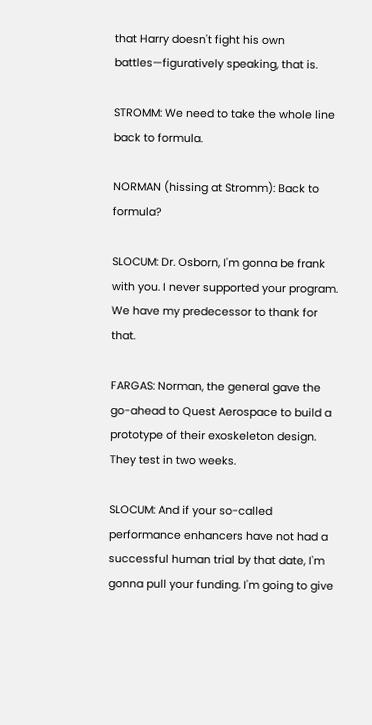that Harry doesn't fight his own battles—figuratively speaking, that is.

STROMM: We need to take the whole line back to formula.

NORMAN (hissing at Stromm): Back to formula?

SLOCUM: Dr. Osborn, I'm gonna be frank with you. I never supported your program. We have my predecessor to thank for that.

FARGAS: Norman, the general gave the go-ahead to Quest Aerospace to build a prototype of their exoskeleton design. They test in two weeks.

SLOCUM: And if your so-called performance enhancers have not had a successful human trial by that date, I'm gonna pull your funding. I'm going to give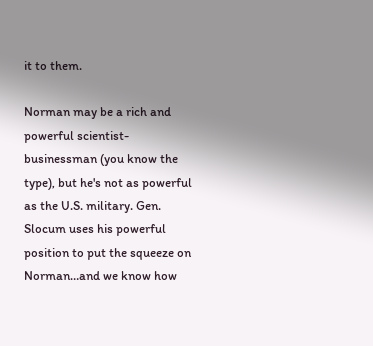it to them.

Norman may be a rich and powerful scientist-businessman (you know the type), but he's not as powerful as the U.S. military. Gen. Slocum uses his powerful position to put the squeeze on Norman…and we know how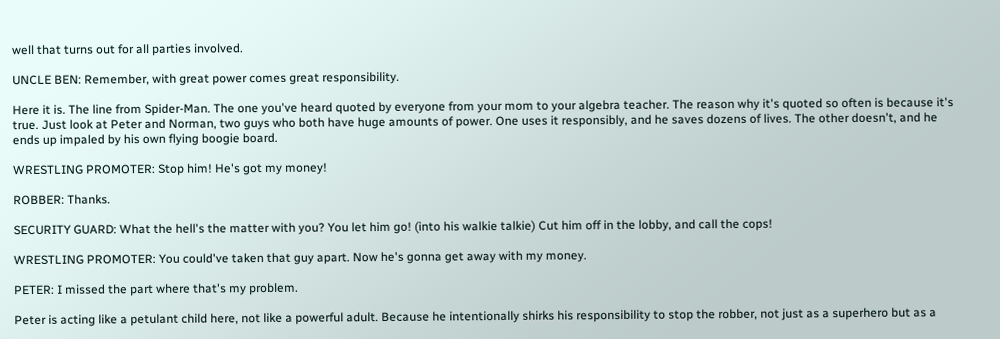well that turns out for all parties involved.

UNCLE BEN: Remember, with great power comes great responsibility.

Here it is. The line from Spider-Man. The one you've heard quoted by everyone from your mom to your algebra teacher. The reason why it's quoted so often is because it's true. Just look at Peter and Norman, two guys who both have huge amounts of power. One uses it responsibly, and he saves dozens of lives. The other doesn't, and he ends up impaled by his own flying boogie board.

WRESTLING PROMOTER: Stop him! He's got my money!

ROBBER: Thanks.

SECURITY GUARD: What the hell's the matter with you? You let him go! (into his walkie talkie) Cut him off in the lobby, and call the cops!

WRESTLING PROMOTER: You could've taken that guy apart. Now he's gonna get away with my money.

PETER: I missed the part where that's my problem.

Peter is acting like a petulant child here, not like a powerful adult. Because he intentionally shirks his responsibility to stop the robber, not just as a superhero but as a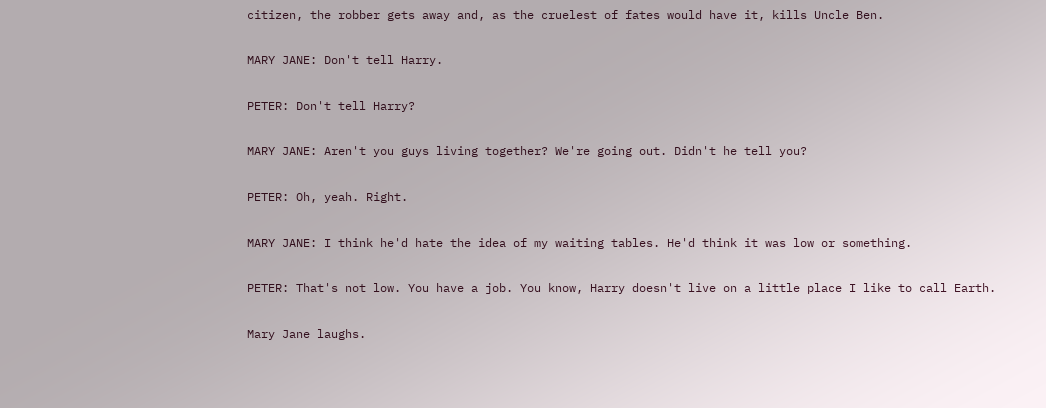citizen, the robber gets away and, as the cruelest of fates would have it, kills Uncle Ben.

MARY JANE: Don't tell Harry.

PETER: Don't tell Harry?

MARY JANE: Aren't you guys living together? We're going out. Didn't he tell you?

PETER: Oh, yeah. Right.

MARY JANE: I think he'd hate the idea of my waiting tables. He'd think it was low or something.

PETER: That's not low. You have a job. You know, Harry doesn't live on a little place I like to call Earth.

Mary Jane laughs.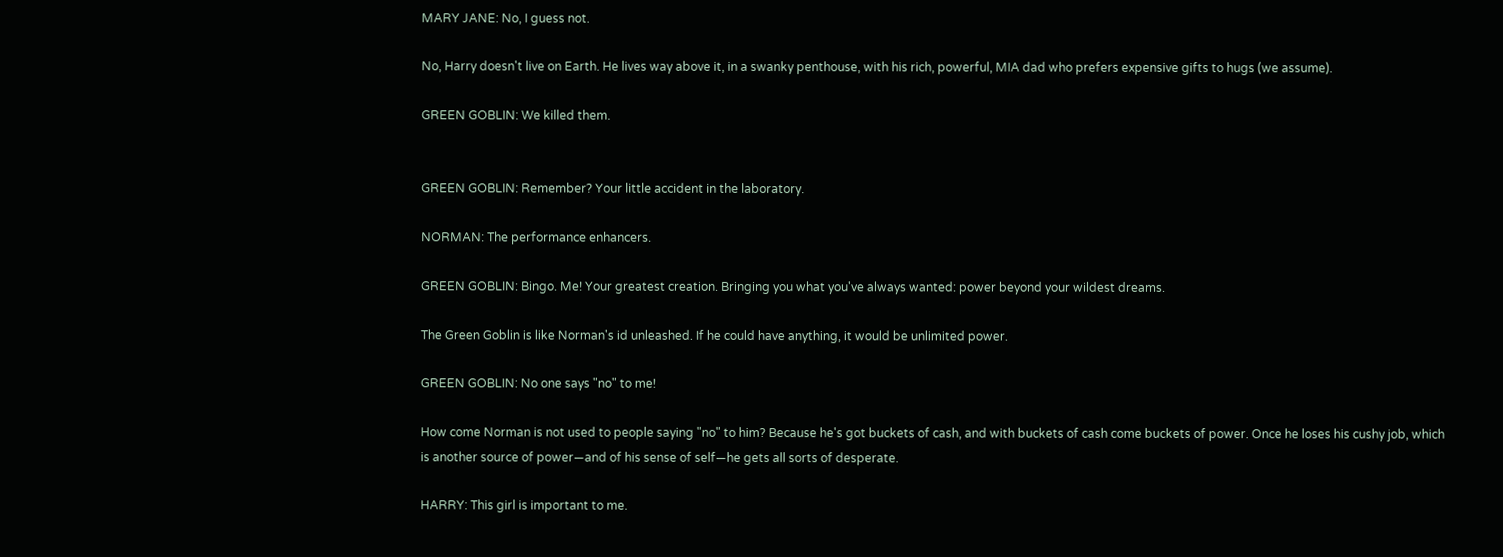MARY JANE: No, I guess not.

No, Harry doesn't live on Earth. He lives way above it, in a swanky penthouse, with his rich, powerful, MIA dad who prefers expensive gifts to hugs (we assume).

GREEN GOBLIN: We killed them.


GREEN GOBLIN: Remember? Your little accident in the laboratory.

NORMAN: The performance enhancers.

GREEN GOBLIN: Bingo. Me! Your greatest creation. Bringing you what you've always wanted: power beyond your wildest dreams.

The Green Goblin is like Norman's id unleashed. If he could have anything, it would be unlimited power.

GREEN GOBLIN: No one says "no" to me!

How come Norman is not used to people saying "no" to him? Because he's got buckets of cash, and with buckets of cash come buckets of power. Once he loses his cushy job, which is another source of power—and of his sense of self—he gets all sorts of desperate.

HARRY: This girl is important to me.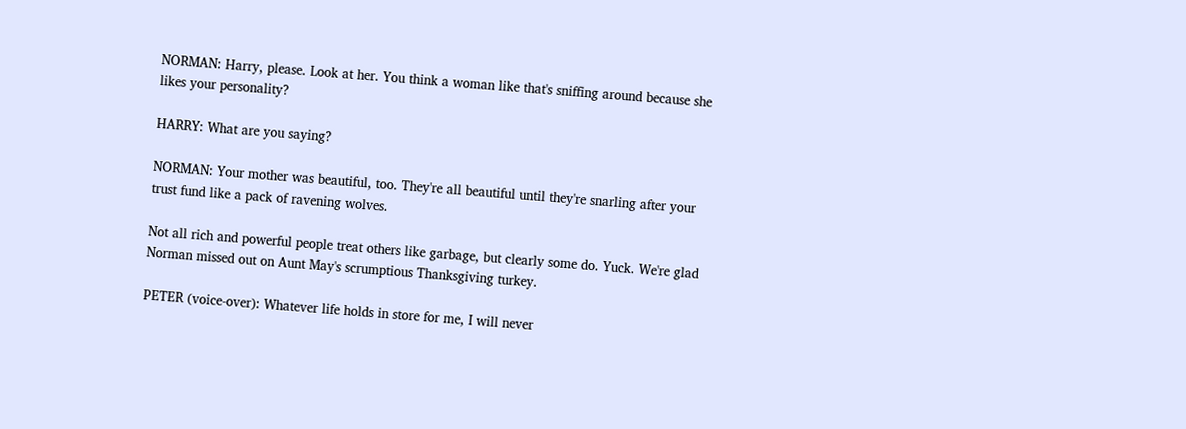NORMAN: Harry, please. Look at her. You think a woman like that's sniffing around because she likes your personality?

HARRY: What are you saying?

NORMAN: Your mother was beautiful, too. They're all beautiful until they're snarling after your trust fund like a pack of ravening wolves.

Not all rich and powerful people treat others like garbage, but clearly some do. Yuck. We're glad Norman missed out on Aunt May's scrumptious Thanksgiving turkey.

PETER (voice-over): Whatever life holds in store for me, I will never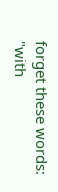forget these words: "with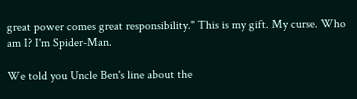great power comes great responsibility." This is my gift. My curse. Who am I? I'm Spider-Man.

We told you Uncle Ben's line about the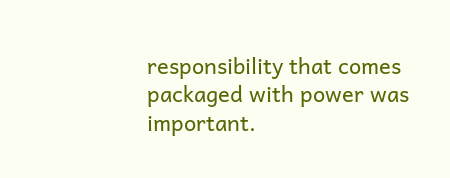responsibility that comes packaged with power was important.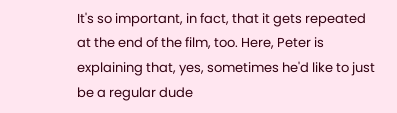It's so important, in fact, that it gets repeated at the end of the film, too. Here, Peter is explaining that, yes, sometimes he'd like to just be a regular dude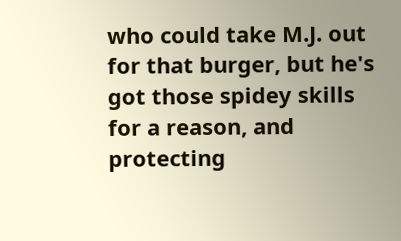who could take M.J. out for that burger, but he's got those spidey skills for a reason, and protecting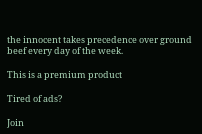the innocent takes precedence over ground beef every day of the week.

This is a premium product

Tired of ads?

Join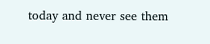today and never see them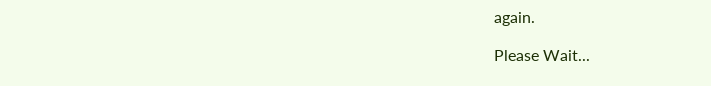again.

Please Wait...